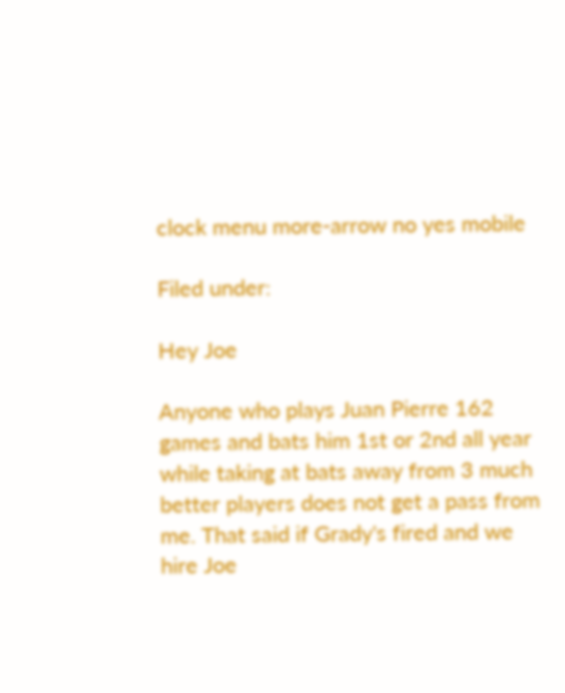clock menu more-arrow no yes mobile

Filed under:

Hey Joe

Anyone who plays Juan Pierre 162 games and bats him 1st or 2nd all year while taking at bats away from 3 much better players does not get a pass from me. That said if Grady's fired and we hire Joe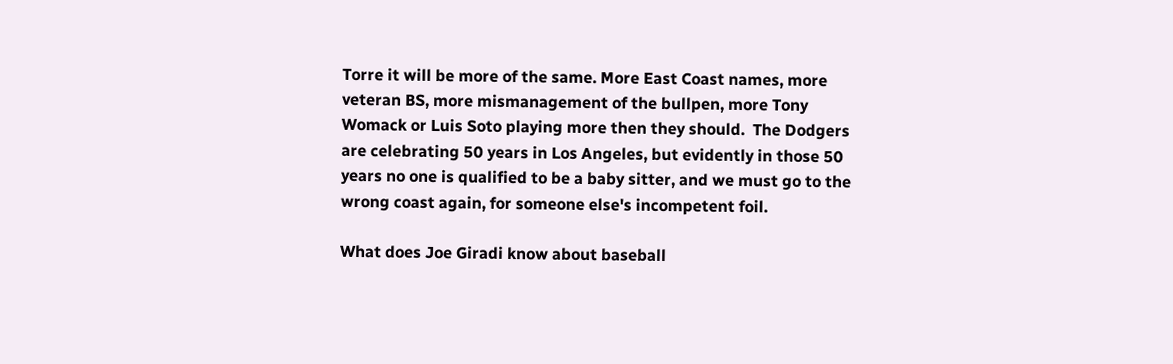Torre it will be more of the same. More East Coast names, more veteran BS, more mismanagement of the bullpen, more Tony Womack or Luis Soto playing more then they should.  The Dodgers are celebrating 50 years in Los Angeles, but evidently in those 50 years no one is qualified to be a baby sitter, and we must go to the wrong coast again, for someone else's incompetent foil.

What does Joe Giradi know about baseball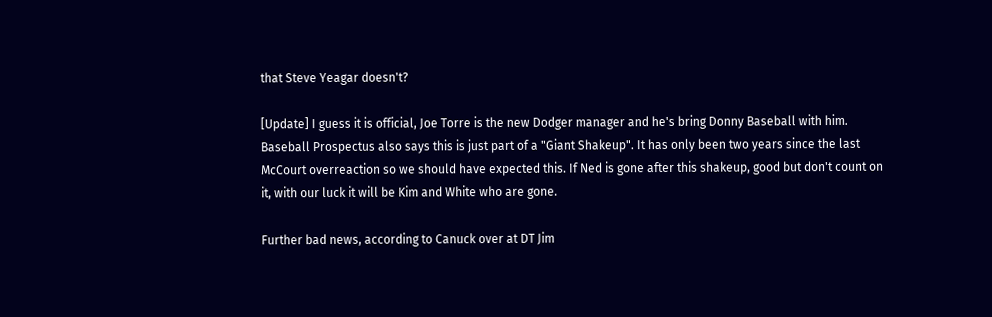that Steve Yeagar doesn't?

[Update] I guess it is official, Joe Torre is the new Dodger manager and he's bring Donny Baseball with him. Baseball Prospectus also says this is just part of a "Giant Shakeup". It has only been two years since the last McCourt overreaction so we should have expected this. If Ned is gone after this shakeup, good but don't count on it, with our luck it will be Kim and White who are gone.

Further bad news, according to Canuck over at DT Jim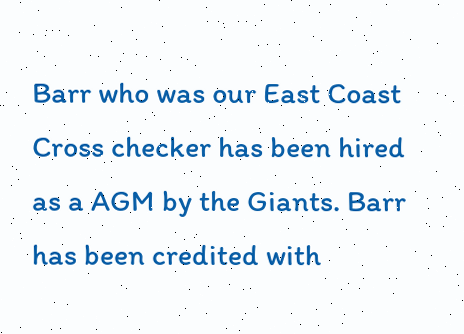Barr who was our East Coast Cross checker has been hired as a AGM by the Giants. Barr has been credited with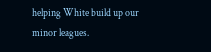helping White build up our minor leagues.